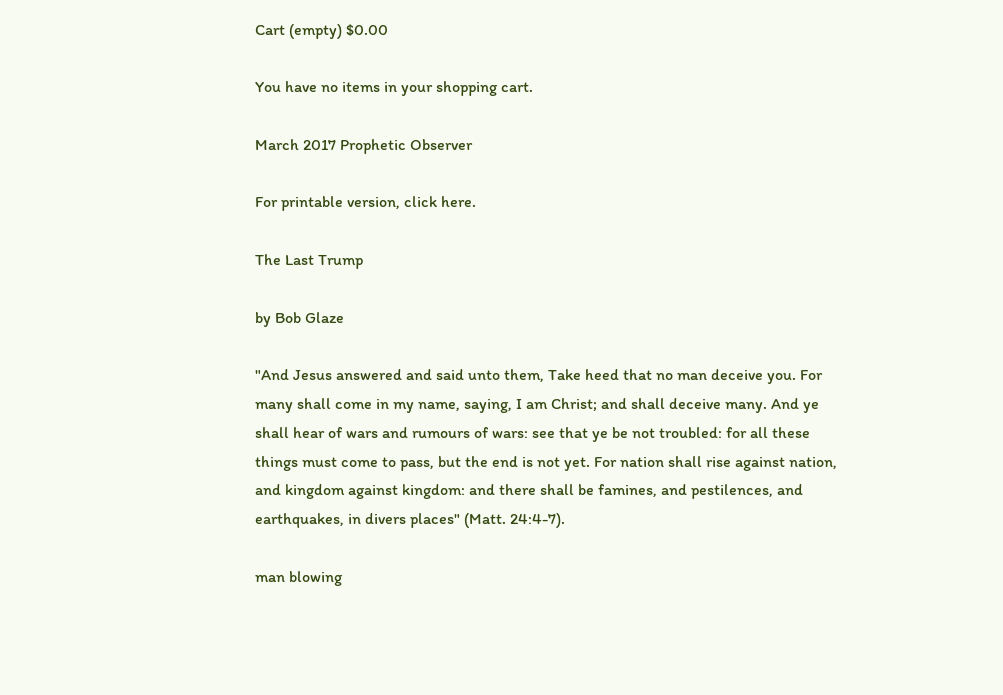Cart (empty) $0.00

You have no items in your shopping cart.

March 2017 Prophetic Observer

For printable version, click here.

The Last Trump

by Bob Glaze

"And Jesus answered and said unto them, Take heed that no man deceive you. For many shall come in my name, saying, I am Christ; and shall deceive many. And ye shall hear of wars and rumours of wars: see that ye be not troubled: for all these things must come to pass, but the end is not yet. For nation shall rise against nation, and kingdom against kingdom: and there shall be famines, and pestilences, and earthquakes, in divers places" (Matt. 24:4-7).

man blowing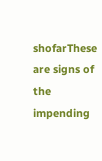shofarThese are signs of the impending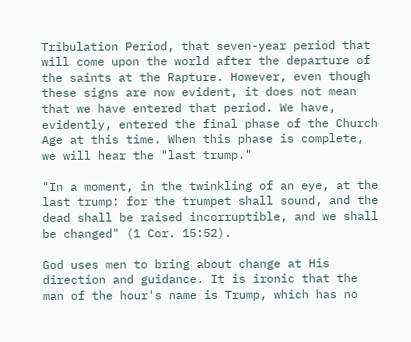Tribulation Period, that seven-year period that will come upon the world after the departure of the saints at the Rapture. However, even though these signs are now evident, it does not mean that we have entered that period. We have, evidently, entered the final phase of the Church Age at this time. When this phase is complete, we will hear the "last trump."

"In a moment, in the twinkling of an eye, at the last trump: for the trumpet shall sound, and the dead shall be raised incorruptible, and we shall be changed" (1 Cor. 15:52).

God uses men to bring about change at His direction and guidance. It is ironic that the man of the hour's name is Trump, which has no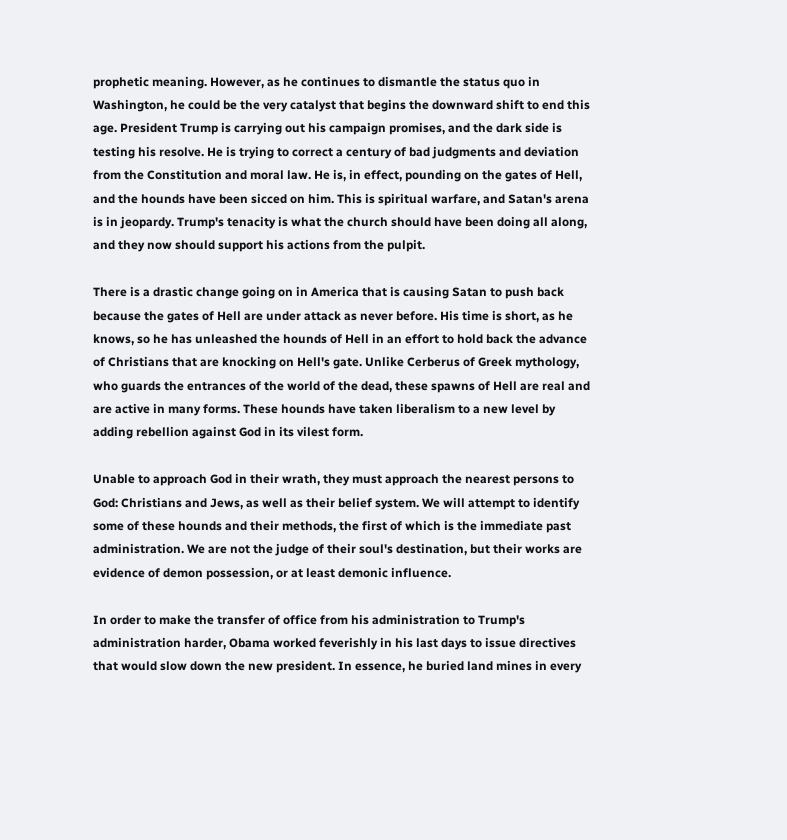prophetic meaning. However, as he continues to dismantle the status quo in Washington, he could be the very catalyst that begins the downward shift to end this age. President Trump is carrying out his campaign promises, and the dark side is testing his resolve. He is trying to correct a century of bad judgments and deviation from the Constitution and moral law. He is, in effect, pounding on the gates of Hell, and the hounds have been sicced on him. This is spiritual warfare, and Satan's arena is in jeopardy. Trump's tenacity is what the church should have been doing all along, and they now should support his actions from the pulpit.

There is a drastic change going on in America that is causing Satan to push back because the gates of Hell are under attack as never before. His time is short, as he knows, so he has unleashed the hounds of Hell in an effort to hold back the advance of Christians that are knocking on Hell's gate. Unlike Cerberus of Greek mythology, who guards the entrances of the world of the dead, these spawns of Hell are real and are active in many forms. These hounds have taken liberalism to a new level by adding rebellion against God in its vilest form.

Unable to approach God in their wrath, they must approach the nearest persons to God: Christians and Jews, as well as their belief system. We will attempt to identify some of these hounds and their methods, the first of which is the immediate past administration. We are not the judge of their soul's destination, but their works are evidence of demon possession, or at least demonic influence.

In order to make the transfer of office from his administration to Trump's administration harder, Obama worked feverishly in his last days to issue directives that would slow down the new president. In essence, he buried land mines in every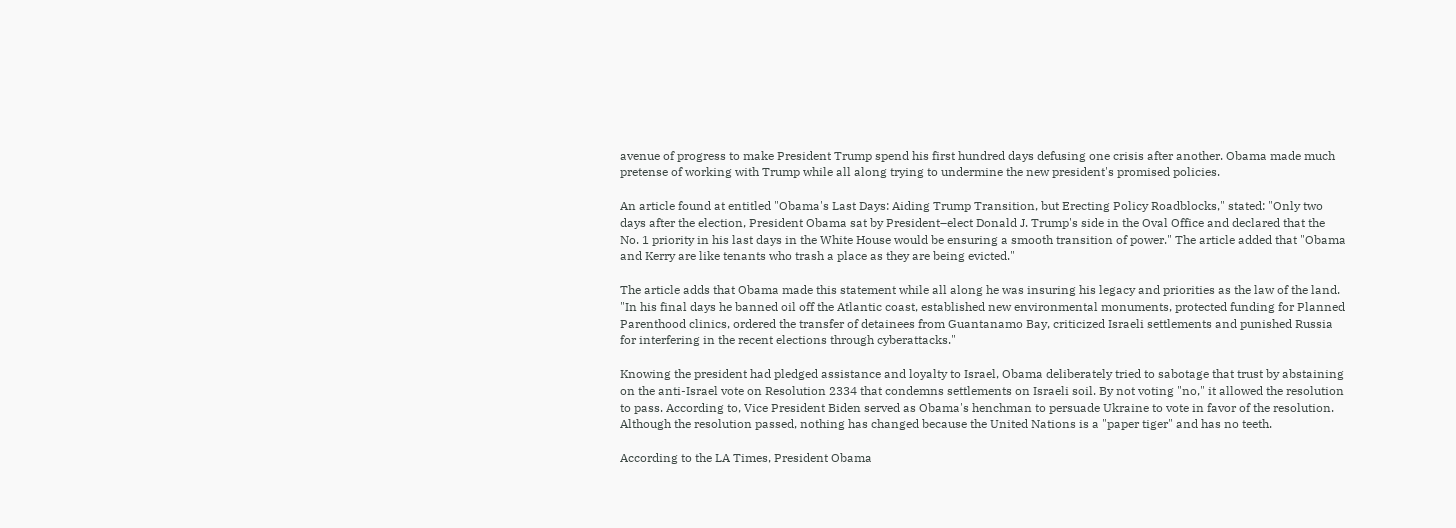avenue of progress to make President Trump spend his first hundred days defusing one crisis after another. Obama made much pretense of working with Trump while all along trying to undermine the new president's promised policies.

An article found at entitled "Obama's Last Days: Aiding Trump Transition, but Erecting Policy Roadblocks," stated: "Only two days after the election, President Obama sat by President–elect Donald J. Trump's side in the Oval Office and declared that the No. 1 priority in his last days in the White House would be ensuring a smooth transition of power." The article added that "Obama and Kerry are like tenants who trash a place as they are being evicted."

The article adds that Obama made this statement while all along he was insuring his legacy and priorities as the law of the land. "In his final days he banned oil off the Atlantic coast, established new environmental monuments, protected funding for Planned Parenthood clinics, ordered the transfer of detainees from Guantanamo Bay, criticized Israeli settlements and punished Russia for interfering in the recent elections through cyberattacks."

Knowing the president had pledged assistance and loyalty to Israel, Obama deliberately tried to sabotage that trust by abstaining on the anti-Israel vote on Resolution 2334 that condemns settlements on Israeli soil. By not voting "no," it allowed the resolution to pass. According to, Vice President Biden served as Obama's henchman to persuade Ukraine to vote in favor of the resolution. Although the resolution passed, nothing has changed because the United Nations is a "paper tiger" and has no teeth.

According to the LA Times, President Obama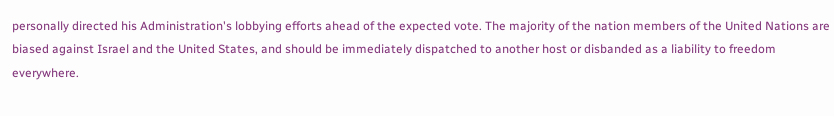personally directed his Administration's lobbying efforts ahead of the expected vote. The majority of the nation members of the United Nations are biased against Israel and the United States, and should be immediately dispatched to another host or disbanded as a liability to freedom everywhere.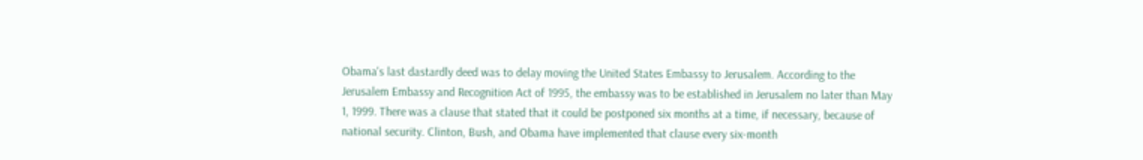Obama's last dastardly deed was to delay moving the United States Embassy to Jerusalem. According to the Jerusalem Embassy and Recognition Act of 1995, the embassy was to be established in Jerusalem no later than May 1, 1999. There was a clause that stated that it could be postponed six months at a time, if necessary, because of national security. Clinton, Bush, and Obama have implemented that clause every six-month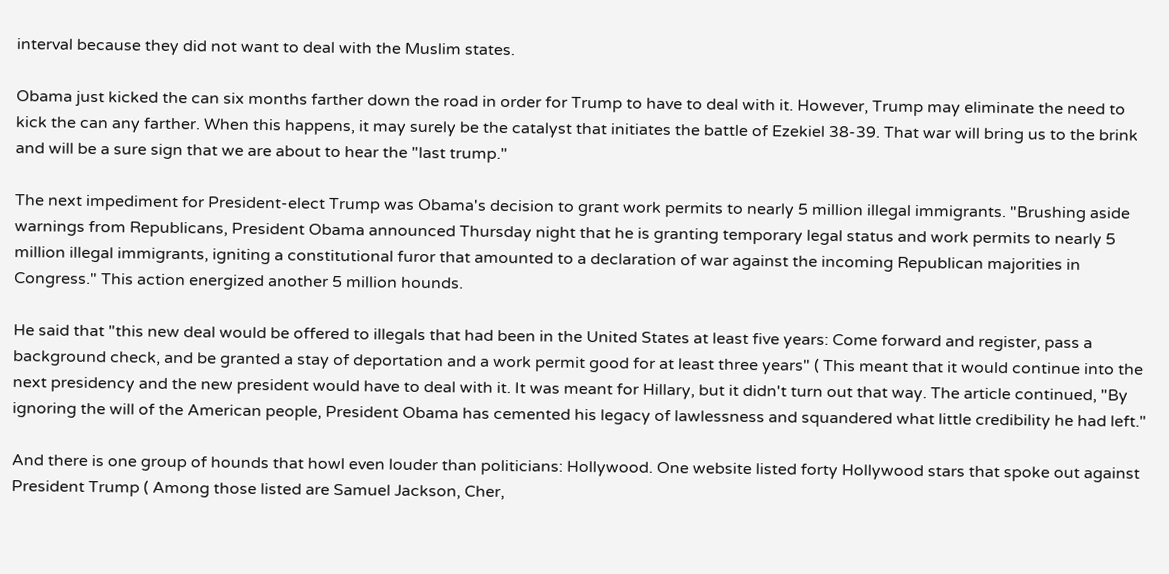interval because they did not want to deal with the Muslim states.

Obama just kicked the can six months farther down the road in order for Trump to have to deal with it. However, Trump may eliminate the need to kick the can any farther. When this happens, it may surely be the catalyst that initiates the battle of Ezekiel 38-39. That war will bring us to the brink and will be a sure sign that we are about to hear the "last trump."

The next impediment for President-elect Trump was Obama's decision to grant work permits to nearly 5 million illegal immigrants. "Brushing aside warnings from Republicans, President Obama announced Thursday night that he is granting temporary legal status and work permits to nearly 5 million illegal immigrants, igniting a constitutional furor that amounted to a declaration of war against the incoming Republican majorities in Congress." This action energized another 5 million hounds.

He said that "this new deal would be offered to illegals that had been in the United States at least five years: Come forward and register, pass a background check, and be granted a stay of deportation and a work permit good for at least three years" ( This meant that it would continue into the next presidency and the new president would have to deal with it. It was meant for Hillary, but it didn't turn out that way. The article continued, "By ignoring the will of the American people, President Obama has cemented his legacy of lawlessness and squandered what little credibility he had left."

And there is one group of hounds that howl even louder than politicians: Hollywood. One website listed forty Hollywood stars that spoke out against President Trump ( Among those listed are Samuel Jackson, Cher,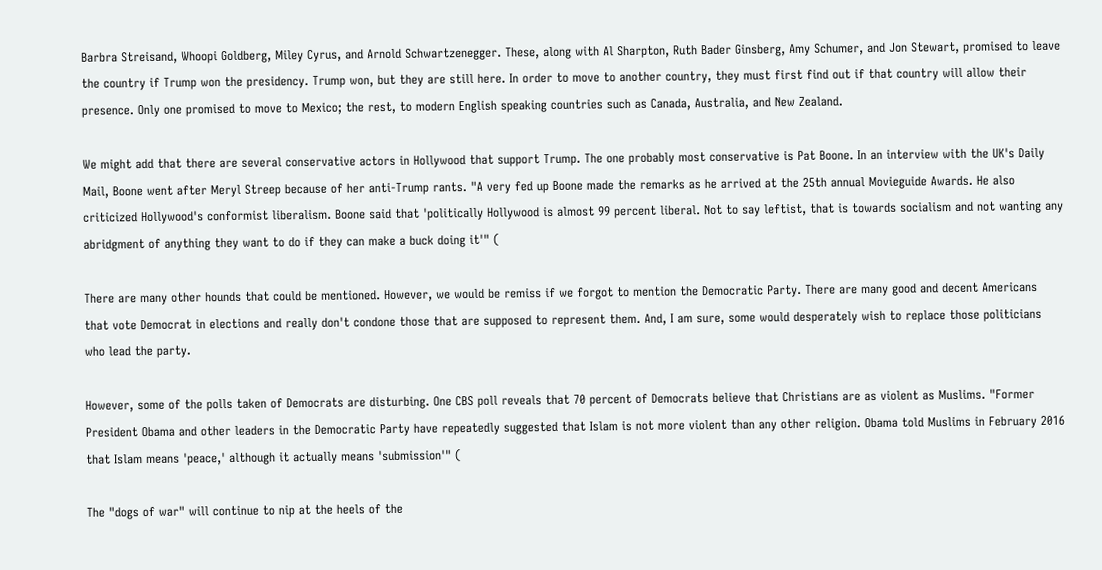Barbra Streisand, Whoopi Goldberg, Miley Cyrus, and Arnold Schwartzenegger. These, along with Al Sharpton, Ruth Bader Ginsberg, Amy Schumer, and Jon Stewart, promised to leave the country if Trump won the presidency. Trump won, but they are still here. In order to move to another country, they must first find out if that country will allow their presence. Only one promised to move to Mexico; the rest, to modern English speaking countries such as Canada, Australia, and New Zealand.

We might add that there are several conservative actors in Hollywood that support Trump. The one probably most conservative is Pat Boone. In an interview with the UK's Daily Mail, Boone went after Meryl Streep because of her anti-Trump rants. "A very fed up Boone made the remarks as he arrived at the 25th annual Movieguide Awards. He also criticized Hollywood's conformist liberalism. Boone said that 'politically Hollywood is almost 99 percent liberal. Not to say leftist, that is towards socialism and not wanting any abridgment of anything they want to do if they can make a buck doing it'" (

There are many other hounds that could be mentioned. However, we would be remiss if we forgot to mention the Democratic Party. There are many good and decent Americans that vote Democrat in elections and really don't condone those that are supposed to represent them. And, I am sure, some would desperately wish to replace those politicians who lead the party.

However, some of the polls taken of Democrats are disturbing. One CBS poll reveals that 70 percent of Democrats believe that Christians are as violent as Muslims. "Former President Obama and other leaders in the Democratic Party have repeatedly suggested that Islam is not more violent than any other religion. Obama told Muslims in February 2016 that Islam means 'peace,' although it actually means 'submission'" (

The "dogs of war" will continue to nip at the heels of the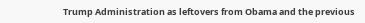Trump Administration as leftovers from Obama and the previous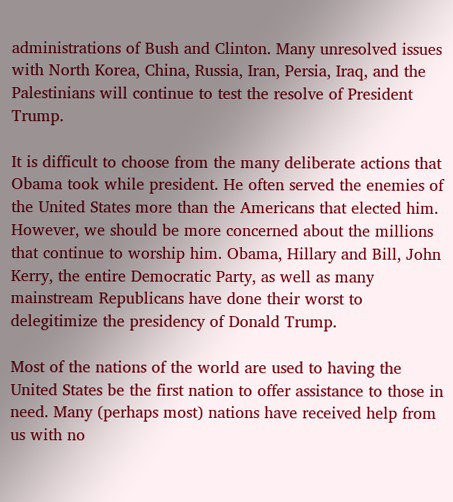administrations of Bush and Clinton. Many unresolved issues with North Korea, China, Russia, Iran, Persia, Iraq, and the Palestinians will continue to test the resolve of President Trump.

It is difficult to choose from the many deliberate actions that Obama took while president. He often served the enemies of the United States more than the Americans that elected him. However, we should be more concerned about the millions that continue to worship him. Obama, Hillary and Bill, John Kerry, the entire Democratic Party, as well as many mainstream Republicans have done their worst to delegitimize the presidency of Donald Trump.

Most of the nations of the world are used to having the United States be the first nation to offer assistance to those in need. Many (perhaps most) nations have received help from us with no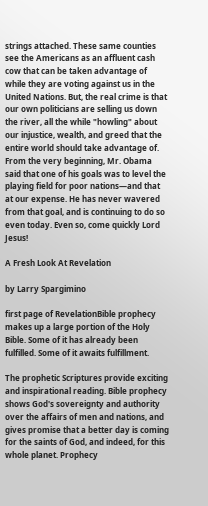strings attached. These same counties see the Americans as an affluent cash cow that can be taken advantage of while they are voting against us in the United Nations. But, the real crime is that our own politicians are selling us down the river, all the while "howling" about our injustice, wealth, and greed that the entire world should take advantage of. From the very beginning, Mr. Obama said that one of his goals was to level the playing field for poor nations—and that at our expense. He has never wavered from that goal, and is continuing to do so even today. Even so, come quickly Lord Jesus!

A Fresh Look At Revelation

by Larry Spargimino

first page of RevelationBible prophecy makes up a large portion of the Holy Bible. Some of it has already been fulfilled. Some of it awaits fulfillment.

The prophetic Scriptures provide exciting and inspirational reading. Bible prophecy shows God's sovereignty and authority over the affairs of men and nations, and gives promise that a better day is coming for the saints of God, and indeed, for this whole planet. Prophecy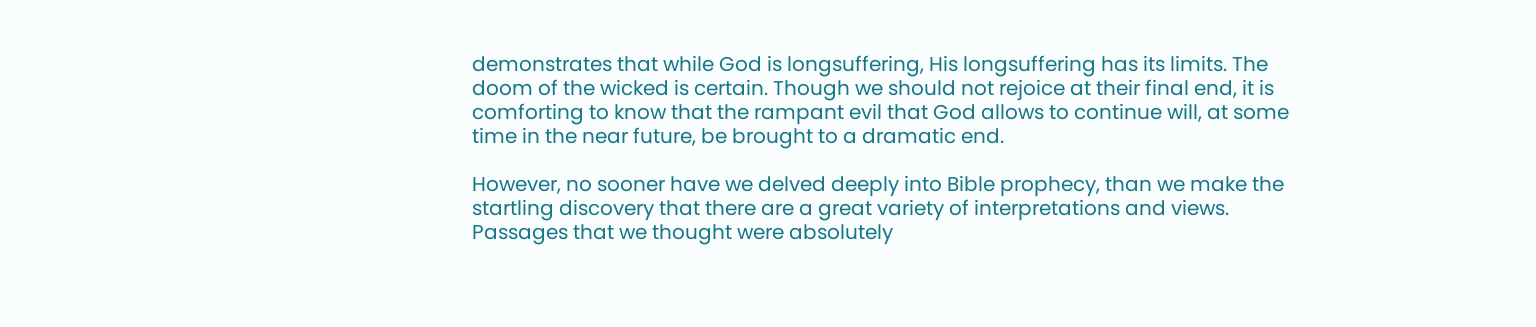demonstrates that while God is longsuffering, His longsuffering has its limits. The doom of the wicked is certain. Though we should not rejoice at their final end, it is comforting to know that the rampant evil that God allows to continue will, at some time in the near future, be brought to a dramatic end.

However, no sooner have we delved deeply into Bible prophecy, than we make the startling discovery that there are a great variety of interpretations and views. Passages that we thought were absolutely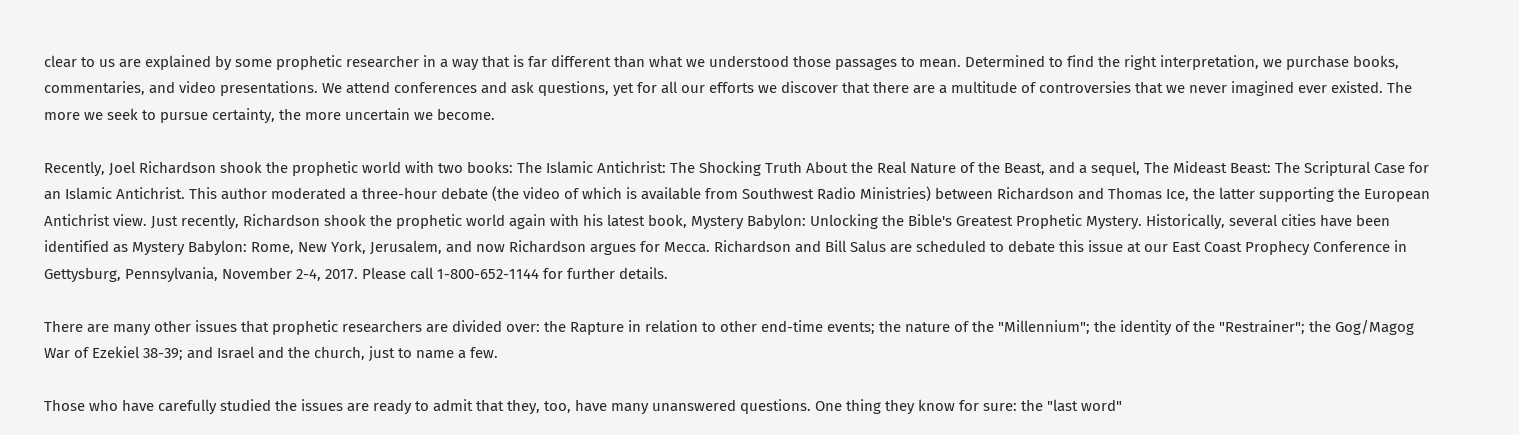clear to us are explained by some prophetic researcher in a way that is far different than what we understood those passages to mean. Determined to find the right interpretation, we purchase books, commentaries, and video presentations. We attend conferences and ask questions, yet for all our efforts we discover that there are a multitude of controversies that we never imagined ever existed. The more we seek to pursue certainty, the more uncertain we become.

Recently, Joel Richardson shook the prophetic world with two books: The Islamic Antichrist: The Shocking Truth About the Real Nature of the Beast, and a sequel, The Mideast Beast: The Scriptural Case for an Islamic Antichrist. This author moderated a three-hour debate (the video of which is available from Southwest Radio Ministries) between Richardson and Thomas Ice, the latter supporting the European Antichrist view. Just recently, Richardson shook the prophetic world again with his latest book, Mystery Babylon: Unlocking the Bible's Greatest Prophetic Mystery. Historically, several cities have been identified as Mystery Babylon: Rome, New York, Jerusalem, and now Richardson argues for Mecca. Richardson and Bill Salus are scheduled to debate this issue at our East Coast Prophecy Conference in Gettysburg, Pennsylvania, November 2-4, 2017. Please call 1-800-652-1144 for further details.

There are many other issues that prophetic researchers are divided over: the Rapture in relation to other end-time events; the nature of the "Millennium"; the identity of the "Restrainer"; the Gog/Magog War of Ezekiel 38-39; and Israel and the church, just to name a few.

Those who have carefully studied the issues are ready to admit that they, too, have many unanswered questions. One thing they know for sure: the "last word"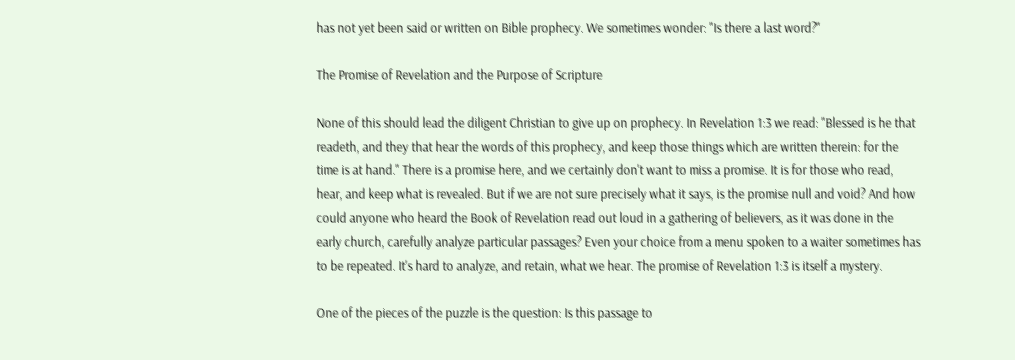has not yet been said or written on Bible prophecy. We sometimes wonder: "Is there a last word?"

The Promise of Revelation and the Purpose of Scripture

None of this should lead the diligent Christian to give up on prophecy. In Revelation 1:3 we read: "Blessed is he that readeth, and they that hear the words of this prophecy, and keep those things which are written therein: for the time is at hand." There is a promise here, and we certainly don't want to miss a promise. It is for those who read, hear, and keep what is revealed. But if we are not sure precisely what it says, is the promise null and void? And how could anyone who heard the Book of Revelation read out loud in a gathering of believers, as it was done in the early church, carefully analyze particular passages? Even your choice from a menu spoken to a waiter sometimes has to be repeated. It's hard to analyze, and retain, what we hear. The promise of Revelation 1:3 is itself a mystery.

One of the pieces of the puzzle is the question: Is this passage to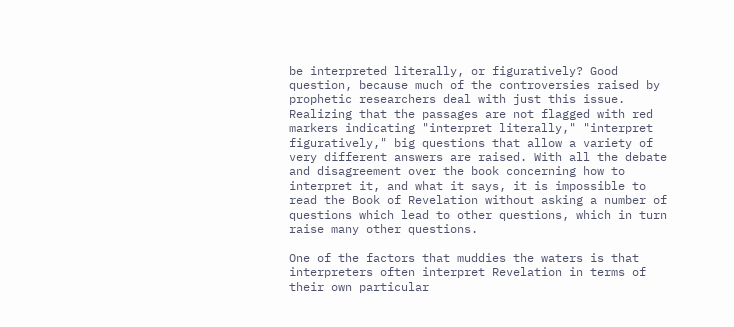be interpreted literally, or figuratively? Good question, because much of the controversies raised by prophetic researchers deal with just this issue. Realizing that the passages are not flagged with red markers indicating "interpret literally," "interpret figuratively," big questions that allow a variety of very different answers are raised. With all the debate and disagreement over the book concerning how to interpret it, and what it says, it is impossible to read the Book of Revelation without asking a number of questions which lead to other questions, which in turn raise many other questions.

One of the factors that muddies the waters is that interpreters often interpret Revelation in terms of their own particular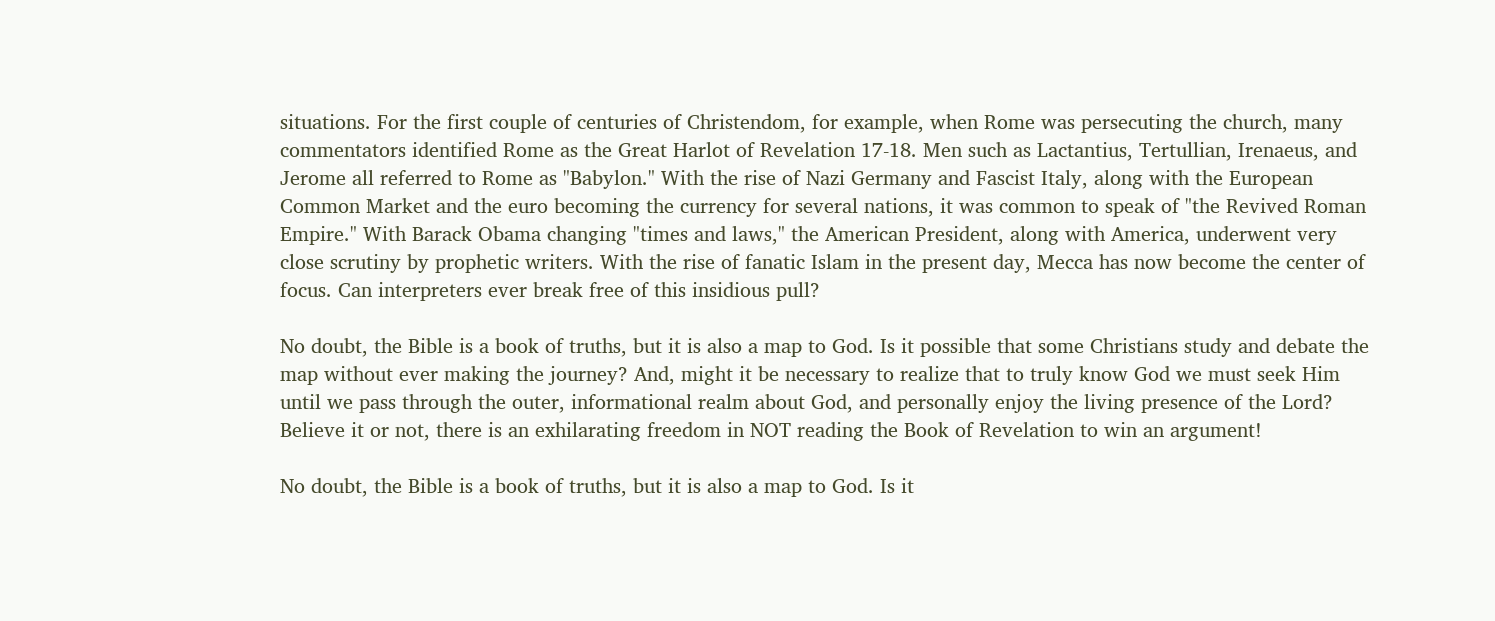situations. For the first couple of centuries of Christendom, for example, when Rome was persecuting the church, many commentators identified Rome as the Great Harlot of Revelation 17-18. Men such as Lactantius, Tertullian, Irenaeus, and Jerome all referred to Rome as "Babylon." With the rise of Nazi Germany and Fascist Italy, along with the European Common Market and the euro becoming the currency for several nations, it was common to speak of "the Revived Roman Empire." With Barack Obama changing "times and laws," the American President, along with America, underwent very close scrutiny by prophetic writers. With the rise of fanatic Islam in the present day, Mecca has now become the center of focus. Can interpreters ever break free of this insidious pull?

No doubt, the Bible is a book of truths, but it is also a map to God. Is it possible that some Christians study and debate the map without ever making the journey? And, might it be necessary to realize that to truly know God we must seek Him until we pass through the outer, informational realm about God, and personally enjoy the living presence of the Lord? Believe it or not, there is an exhilarating freedom in NOT reading the Book of Revelation to win an argument!

No doubt, the Bible is a book of truths, but it is also a map to God. Is it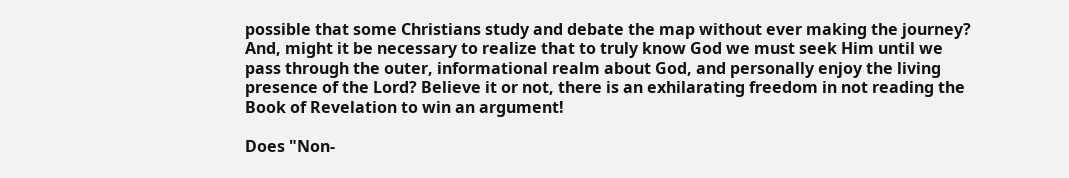possible that some Christians study and debate the map without ever making the journey? And, might it be necessary to realize that to truly know God we must seek Him until we pass through the outer, informational realm about God, and personally enjoy the living presence of the Lord? Believe it or not, there is an exhilarating freedom in not reading the Book of Revelation to win an argument!

Does "Non-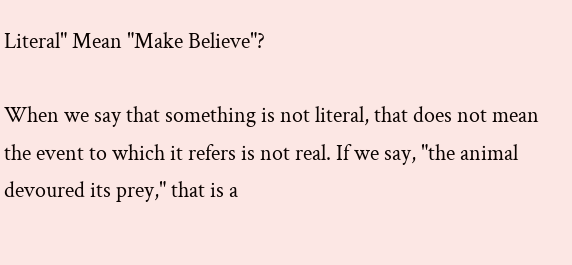Literal" Mean "Make Believe"?

When we say that something is not literal, that does not mean the event to which it refers is not real. If we say, "the animal devoured its prey," that is a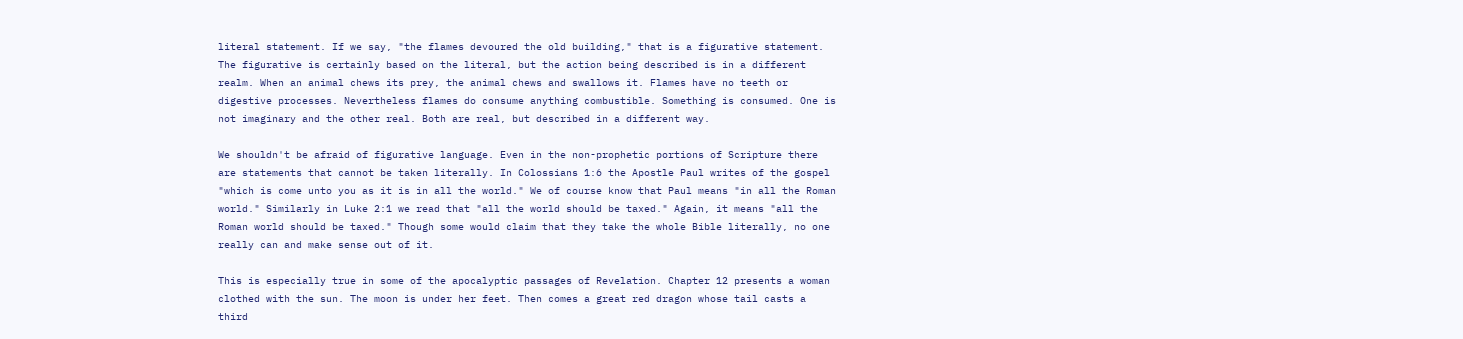literal statement. If we say, "the flames devoured the old building," that is a figurative statement. The figurative is certainly based on the literal, but the action being described is in a different realm. When an animal chews its prey, the animal chews and swallows it. Flames have no teeth or digestive processes. Nevertheless flames do consume anything combustible. Something is consumed. One is not imaginary and the other real. Both are real, but described in a different way.

We shouldn't be afraid of figurative language. Even in the non-prophetic portions of Scripture there are statements that cannot be taken literally. In Colossians 1:6 the Apostle Paul writes of the gospel "which is come unto you as it is in all the world." We of course know that Paul means "in all the Roman world." Similarly in Luke 2:1 we read that "all the world should be taxed." Again, it means "all the Roman world should be taxed." Though some would claim that they take the whole Bible literally, no one really can and make sense out of it.

This is especially true in some of the apocalyptic passages of Revelation. Chapter 12 presents a woman clothed with the sun. The moon is under her feet. Then comes a great red dragon whose tail casts a third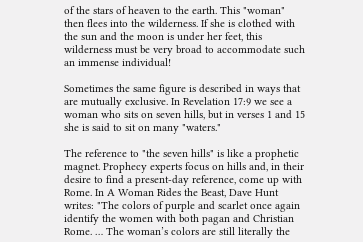of the stars of heaven to the earth. This "woman" then flees into the wilderness. If she is clothed with the sun and the moon is under her feet, this wilderness must be very broad to accommodate such an immense individual!

Sometimes the same figure is described in ways that are mutually exclusive. In Revelation 17:9 we see a woman who sits on seven hills, but in verses 1 and 15 she is said to sit on many "waters."

The reference to "the seven hills" is like a prophetic magnet. Prophecy experts focus on hills and, in their desire to find a present-day reference, come up with Rome. In A Woman Rides the Beast, Dave Hunt writes: "The colors of purple and scarlet once again identify the women with both pagan and Christian Rome. … The woman’s colors are still literally the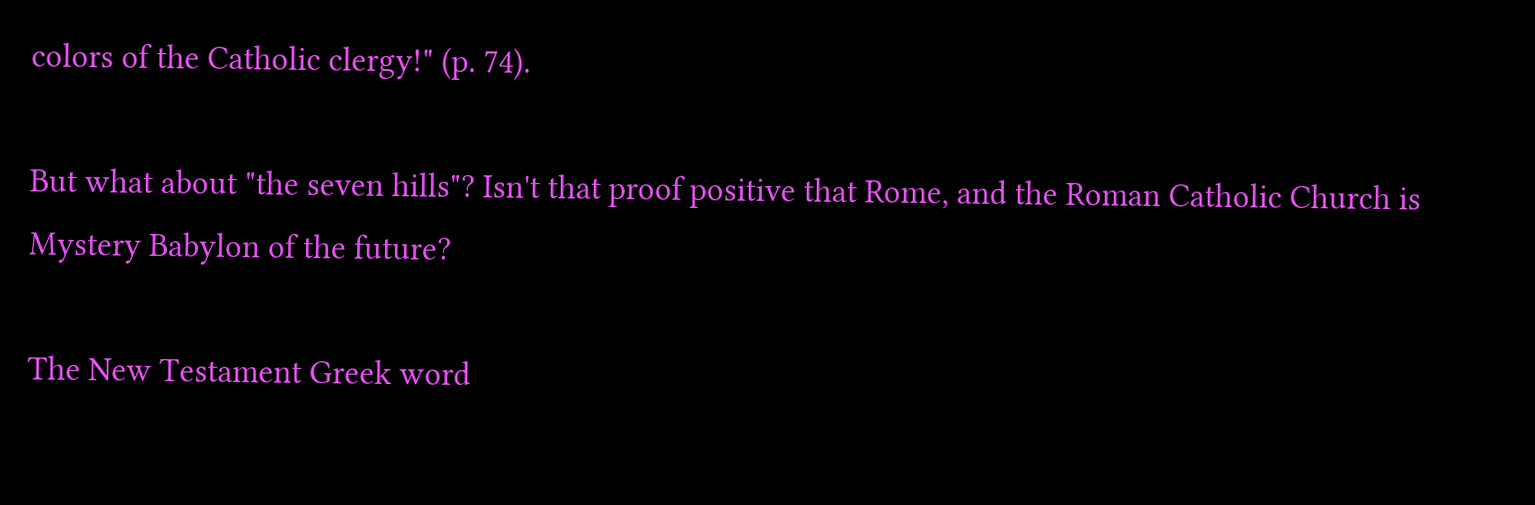colors of the Catholic clergy!" (p. 74).

But what about "the seven hills"? Isn't that proof positive that Rome, and the Roman Catholic Church is Mystery Babylon of the future?

The New Testament Greek word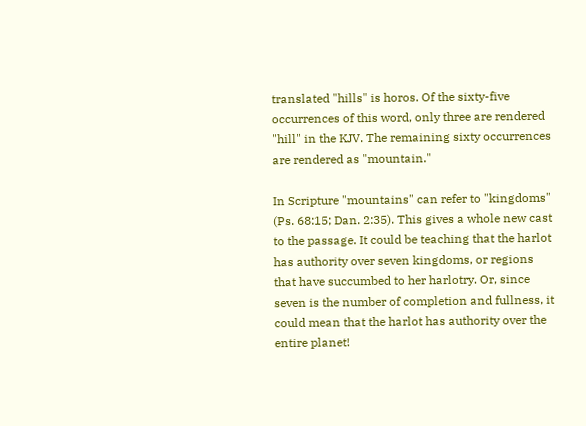translated "hills" is horos. Of the sixty-five occurrences of this word, only three are rendered "hill" in the KJV. The remaining sixty occurrences are rendered as "mountain."

In Scripture "mountains" can refer to "kingdoms" (Ps. 68:15; Dan. 2:35). This gives a whole new cast to the passage. It could be teaching that the harlot has authority over seven kingdoms, or regions that have succumbed to her harlotry. Or, since seven is the number of completion and fullness, it could mean that the harlot has authority over the entire planet!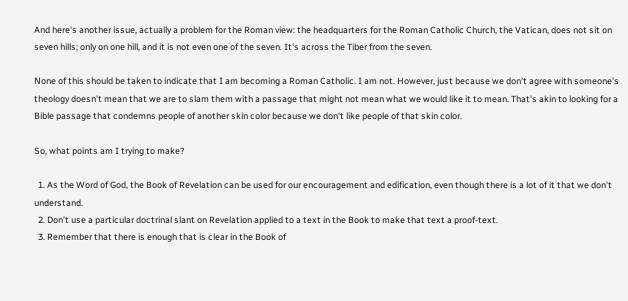And here's another issue, actually a problem for the Roman view: the headquarters for the Roman Catholic Church, the Vatican, does not sit on seven hills; only on one hill, and it is not even one of the seven. It's across the Tiber from the seven.

None of this should be taken to indicate that I am becoming a Roman Catholic. I am not. However, just because we don't agree with someone's theology doesn't mean that we are to slam them with a passage that might not mean what we would like it to mean. That's akin to looking for a Bible passage that condemns people of another skin color because we don't like people of that skin color.

So, what points am I trying to make?

  1. As the Word of God, the Book of Revelation can be used for our encouragement and edification, even though there is a lot of it that we don't understand.
  2. Don't use a particular doctrinal slant on Revelation applied to a text in the Book to make that text a proof-text.
  3. Remember that there is enough that is clear in the Book of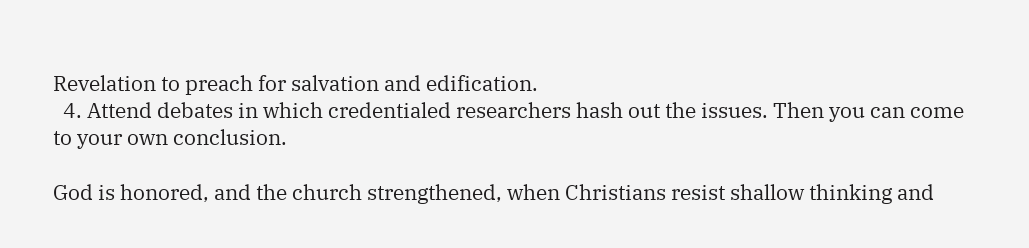Revelation to preach for salvation and edification.
  4. Attend debates in which credentialed researchers hash out the issues. Then you can come to your own conclusion.

God is honored, and the church strengthened, when Christians resist shallow thinking and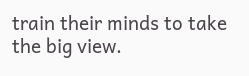train their minds to take the big view.